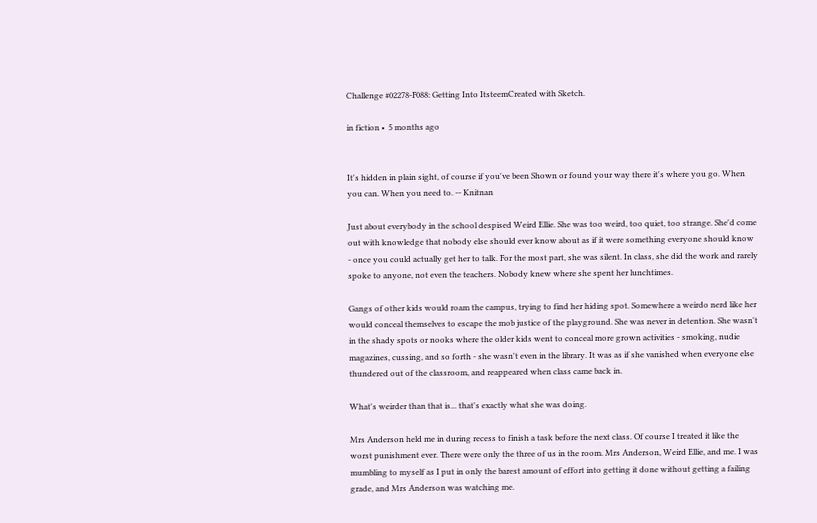Challenge #02278-F088: Getting Into ItsteemCreated with Sketch.

in fiction •  5 months ago


It's hidden in plain sight, of course if you've been Shown or found your way there it's where you go. When you can. When you need to. -- Knitnan

Just about everybody in the school despised Weird Ellie. She was too weird, too quiet, too strange. She'd come out with knowledge that nobody else should ever know about as if it were something everyone should know - once you could actually get her to talk. For the most part, she was silent. In class, she did the work and rarely spoke to anyone, not even the teachers. Nobody knew where she spent her lunchtimes.

Gangs of other kids would roam the campus, trying to find her hiding spot. Somewhere a weirdo nerd like her would conceal themselves to escape the mob justice of the playground. She was never in detention. She wasn't in the shady spots or nooks where the older kids went to conceal more grown activities - smoking, nudie magazines, cussing, and so forth - she wasn't even in the library. It was as if she vanished when everyone else thundered out of the classroom, and reappeared when class came back in.

What's weirder than that is... that's exactly what she was doing.

Mrs Anderson held me in during recess to finish a task before the next class. Of course I treated it like the worst punishment ever. There were only the three of us in the room. Mrs Anderson, Weird Ellie, and me. I was mumbling to myself as I put in only the barest amount of effort into getting it done without getting a failing grade, and Mrs Anderson was watching me.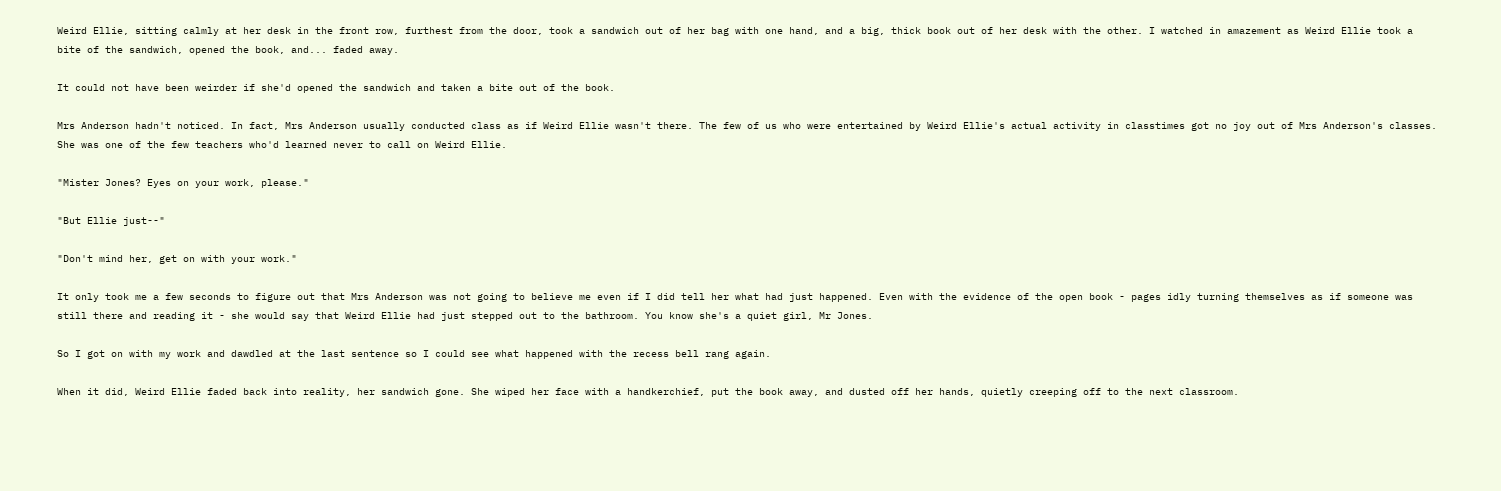Weird Ellie, sitting calmly at her desk in the front row, furthest from the door, took a sandwich out of her bag with one hand, and a big, thick book out of her desk with the other. I watched in amazement as Weird Ellie took a bite of the sandwich, opened the book, and... faded away.

It could not have been weirder if she'd opened the sandwich and taken a bite out of the book.

Mrs Anderson hadn't noticed. In fact, Mrs Anderson usually conducted class as if Weird Ellie wasn't there. The few of us who were entertained by Weird Ellie's actual activity in classtimes got no joy out of Mrs Anderson's classes. She was one of the few teachers who'd learned never to call on Weird Ellie.

"Mister Jones? Eyes on your work, please."

"But Ellie just--"

"Don't mind her, get on with your work."

It only took me a few seconds to figure out that Mrs Anderson was not going to believe me even if I did tell her what had just happened. Even with the evidence of the open book - pages idly turning themselves as if someone was still there and reading it - she would say that Weird Ellie had just stepped out to the bathroom. You know she's a quiet girl, Mr Jones.

So I got on with my work and dawdled at the last sentence so I could see what happened with the recess bell rang again.

When it did, Weird Ellie faded back into reality, her sandwich gone. She wiped her face with a handkerchief, put the book away, and dusted off her hands, quietly creeping off to the next classroom.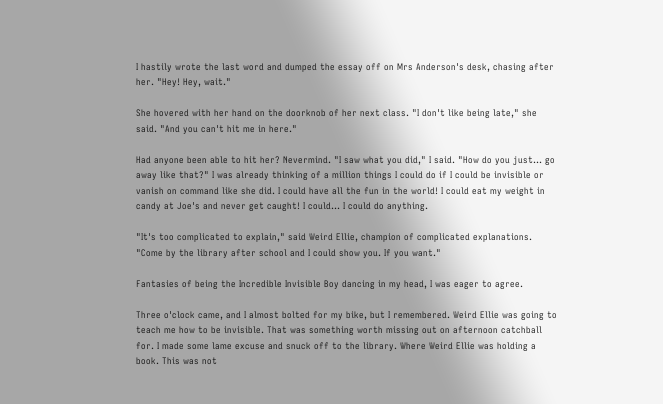I hastily wrote the last word and dumped the essay off on Mrs Anderson's desk, chasing after her. "Hey! Hey, wait."

She hovered with her hand on the doorknob of her next class. "I don't like being late," she said. "And you can't hit me in here."

Had anyone been able to hit her? Nevermind. "I saw what you did," I said. "How do you just... go away like that?" I was already thinking of a million things I could do if I could be invisible or vanish on command like she did. I could have all the fun in the world! I could eat my weight in candy at Joe's and never get caught! I could... I could do anything.

"It's too complicated to explain," said Weird Ellie, champion of complicated explanations. "Come by the library after school and I could show you. If you want."

Fantasies of being the Incredible Invisible Boy dancing in my head, I was eager to agree.

Three o'clock came, and I almost bolted for my bike, but I remembered. Weird Ellie was going to teach me how to be invisible. That was something worth missing out on afternoon catchball for. I made some lame excuse and snuck off to the library. Where Weird Ellie was holding a book. This was not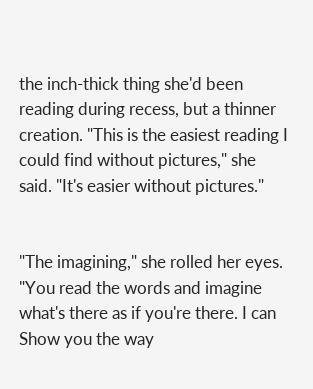the inch-thick thing she'd been reading during recess, but a thinner creation. "This is the easiest reading I could find without pictures," she said. "It's easier without pictures."


"The imagining," she rolled her eyes. "You read the words and imagine what's there as if you're there. I can Show you the way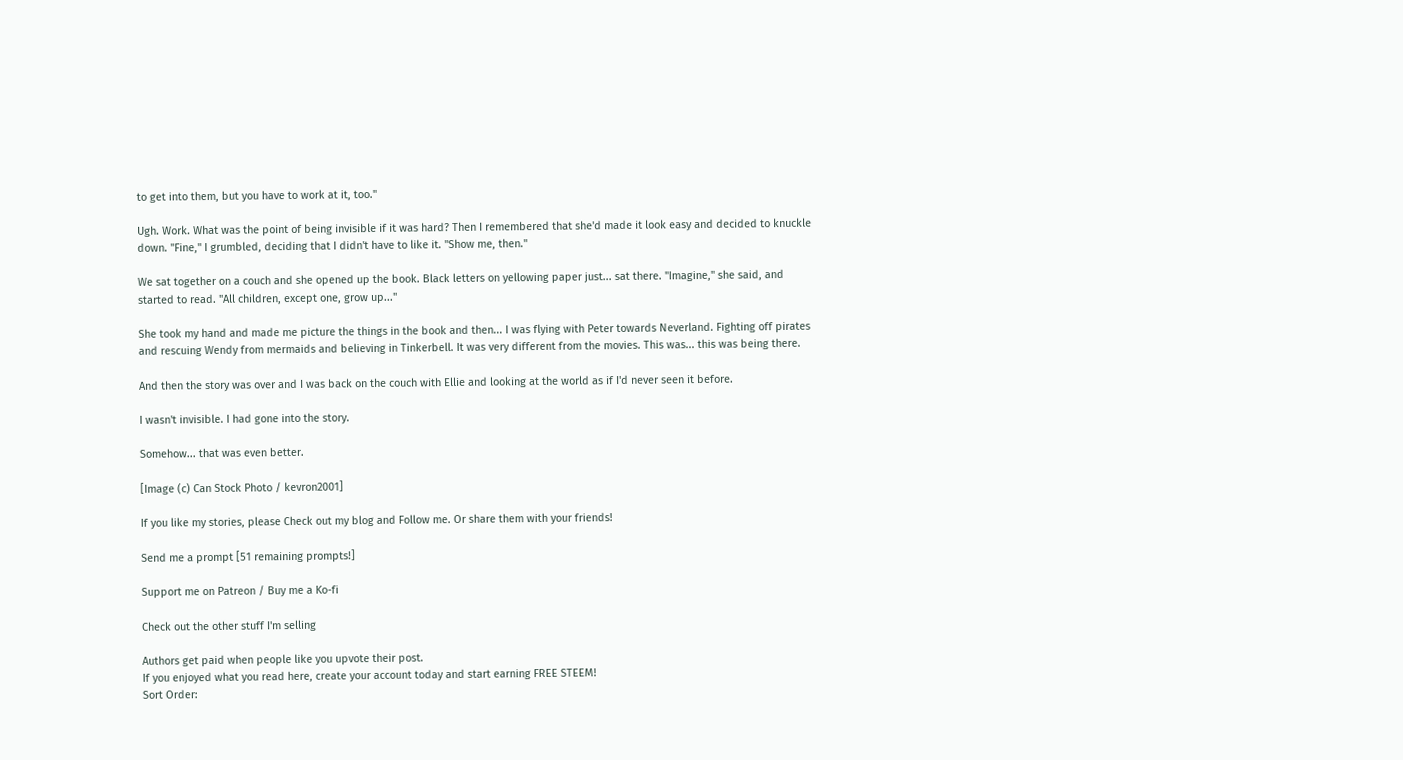to get into them, but you have to work at it, too."

Ugh. Work. What was the point of being invisible if it was hard? Then I remembered that she'd made it look easy and decided to knuckle down. "Fine," I grumbled, deciding that I didn't have to like it. "Show me, then."

We sat together on a couch and she opened up the book. Black letters on yellowing paper just... sat there. "Imagine," she said, and started to read. "All children, except one, grow up..."

She took my hand and made me picture the things in the book and then... I was flying with Peter towards Neverland. Fighting off pirates and rescuing Wendy from mermaids and believing in Tinkerbell. It was very different from the movies. This was... this was being there.

And then the story was over and I was back on the couch with Ellie and looking at the world as if I'd never seen it before.

I wasn't invisible. I had gone into the story.

Somehow... that was even better.

[Image (c) Can Stock Photo / kevron2001]

If you like my stories, please Check out my blog and Follow me. Or share them with your friends!

Send me a prompt [51 remaining prompts!]

Support me on Patreon / Buy me a Ko-fi

Check out the other stuff I'm selling

Authors get paid when people like you upvote their post.
If you enjoyed what you read here, create your account today and start earning FREE STEEM!
Sort Order: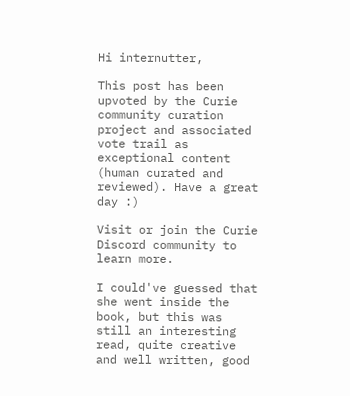Hi internutter,

This post has been upvoted by the Curie community curation project and associated vote trail as exceptional content (human curated and reviewed). Have a great day :)

Visit or join the Curie Discord community to learn more.

I could've guessed that she went inside the book, but this was still an interesting read, quite creative and well written, good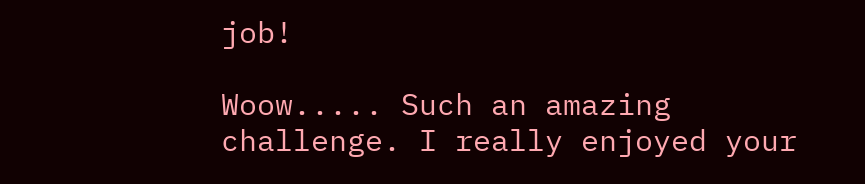job!

Woow..... Such an amazing challenge. I really enjoyed your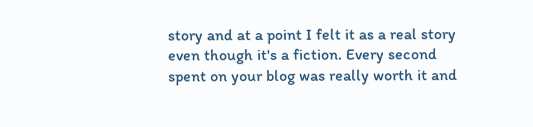story and at a point I felt it as a real story even though it's a fiction. Every second spent on your blog was really worth it and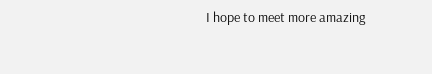I hope to meet more amazing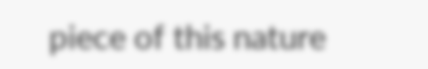piece of this nature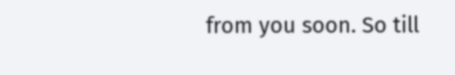from you soon. So till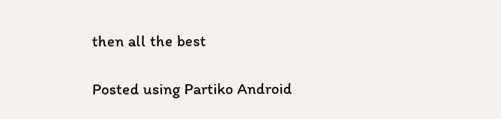then all the best

Posted using Partiko Android